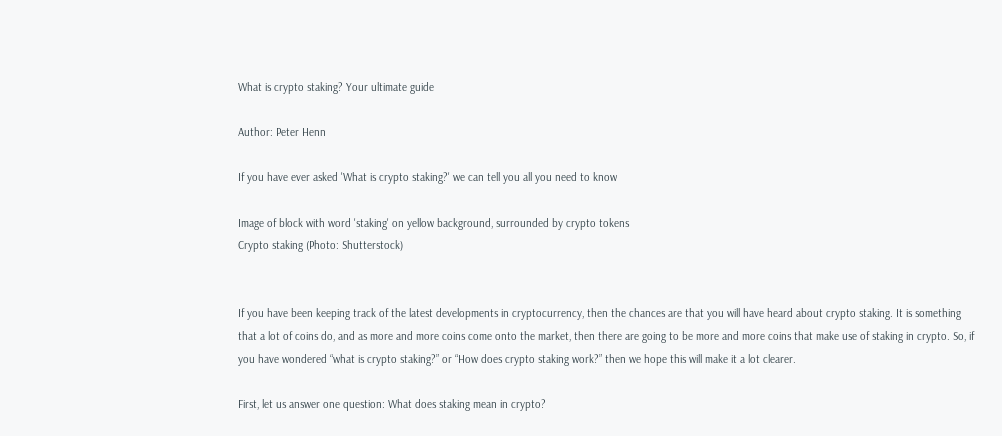What is crypto staking? Your ultimate guide

Author: Peter Henn

If you have ever asked 'What is crypto staking?' we can tell you all you need to know

Image of block with word 'staking' on yellow background, surrounded by crypto tokens
Crypto staking (Photo: Shutterstock)


If you have been keeping track of the latest developments in cryptocurrency, then the chances are that you will have heard about crypto staking. It is something that a lot of coins do, and as more and more coins come onto the market, then there are going to be more and more coins that make use of staking in crypto. So, if you have wondered “what is crypto staking?” or “How does crypto staking work?” then we hope this will make it a lot clearer.

First, let us answer one question: What does staking mean in crypto?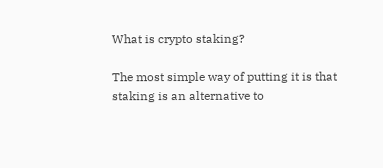What is crypto staking?

The most simple way of putting it is that staking is an alternative to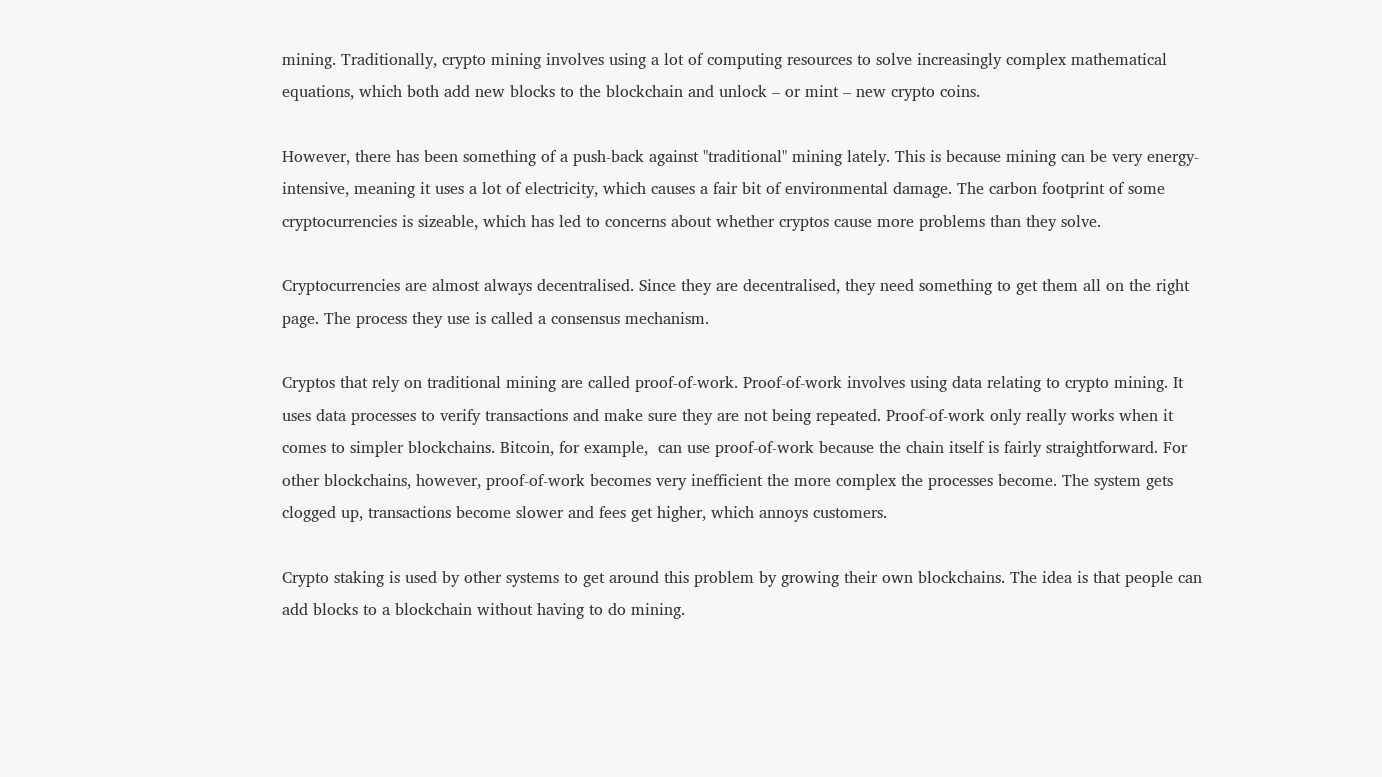mining. Traditionally, crypto mining involves using a lot of computing resources to solve increasingly complex mathematical equations, which both add new blocks to the blockchain and unlock – or mint – new crypto coins.

However, there has been something of a push-back against "traditional" mining lately. This is because mining can be very energy-intensive, meaning it uses a lot of electricity, which causes a fair bit of environmental damage. The carbon footprint of some cryptocurrencies is sizeable, which has led to concerns about whether cryptos cause more problems than they solve.

Cryptocurrencies are almost always decentralised. Since they are decentralised, they need something to get them all on the right page. The process they use is called a consensus mechanism.

Cryptos that rely on traditional mining are called proof-of-work. Proof-of-work involves using data relating to crypto mining. It uses data processes to verify transactions and make sure they are not being repeated. Proof-of-work only really works when it comes to simpler blockchains. Bitcoin, for example,  can use proof-of-work because the chain itself is fairly straightforward. For other blockchains, however, proof-of-work becomes very inefficient the more complex the processes become. The system gets clogged up, transactions become slower and fees get higher, which annoys customers.

Crypto staking is used by other systems to get around this problem by growing their own blockchains. The idea is that people can add blocks to a blockchain without having to do mining.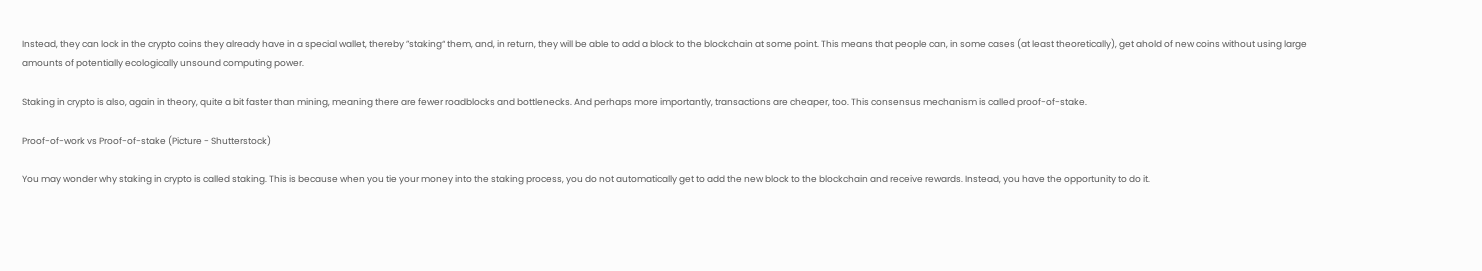Instead, they can lock in the crypto coins they already have in a special wallet, thereby ”staking“ them, and, in return, they will be able to add a block to the blockchain at some point. This means that people can, in some cases (at least theoretically), get ahold of new coins without using large amounts of potentially ecologically unsound computing power.

Staking in crypto is also, again in theory, quite a bit faster than mining, meaning there are fewer roadblocks and bottlenecks. And perhaps more importantly, transactions are cheaper, too. This consensus mechanism is called proof-of-stake.

Proof-of-work vs Proof-of-stake (Picture - Shutterstock)

You may wonder why staking in crypto is called staking. This is because when you tie your money into the staking process, you do not automatically get to add the new block to the blockchain and receive rewards. Instead, you have the opportunity to do it.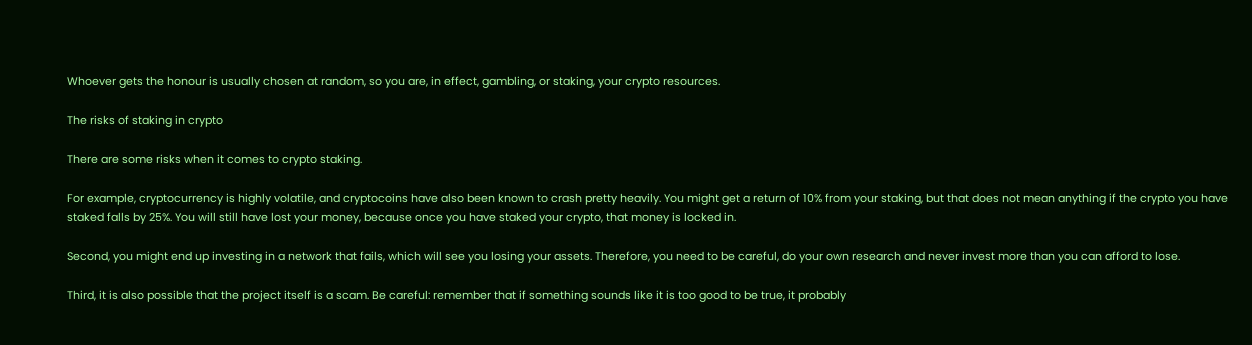Whoever gets the honour is usually chosen at random, so you are, in effect, gambling, or staking, your crypto resources.

The risks of staking in crypto

There are some risks when it comes to crypto staking.

For example, cryptocurrency is highly volatile, and cryptocoins have also been known to crash pretty heavily. You might get a return of 10% from your staking, but that does not mean anything if the crypto you have staked falls by 25%. You will still have lost your money, because once you have staked your crypto, that money is locked in.

Second, you might end up investing in a network that fails, which will see you losing your assets. Therefore, you need to be careful, do your own research and never invest more than you can afford to lose.

Third, it is also possible that the project itself is a scam. Be careful: remember that if something sounds like it is too good to be true, it probably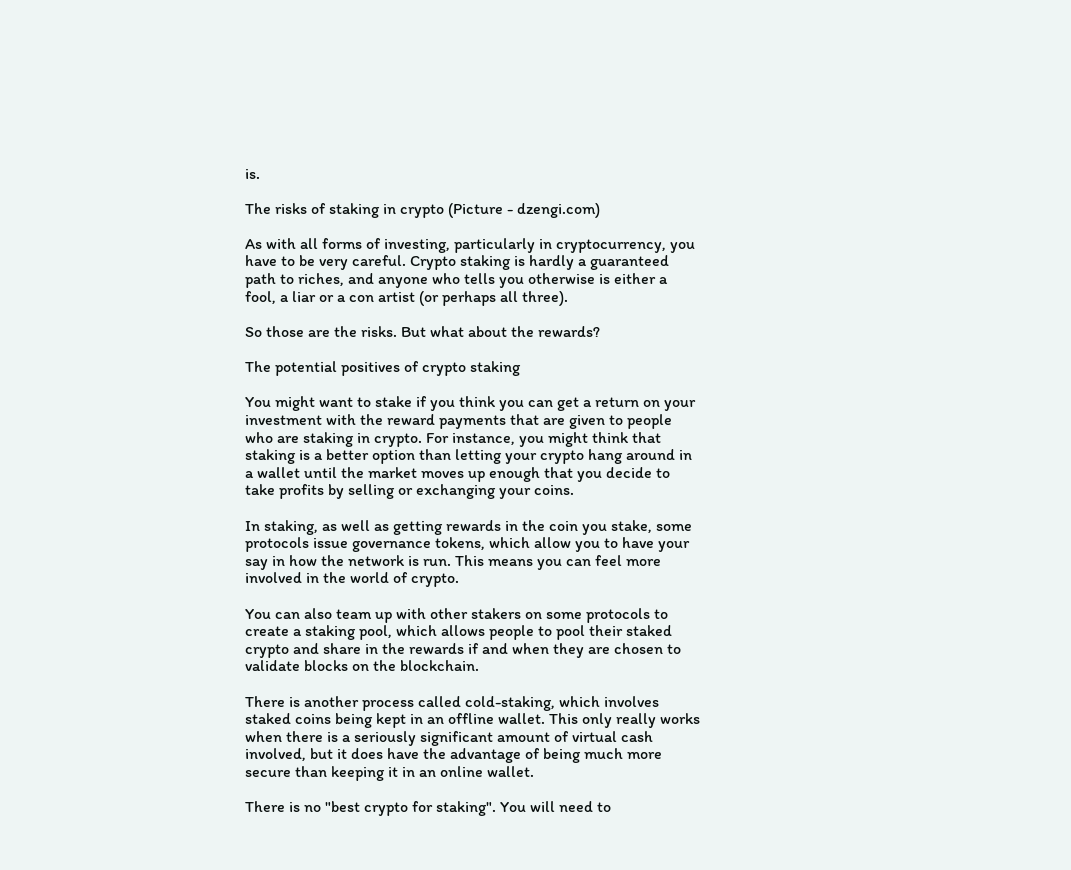is.

The risks of staking in crypto (Picture - dzengi.com)

As with all forms of investing, particularly in cryptocurrency, you have to be very careful. Crypto staking is hardly a guaranteed path to riches, and anyone who tells you otherwise is either a fool, a liar or a con artist (or perhaps all three).

So those are the risks. But what about the rewards?

The potential positives of crypto staking

You might want to stake if you think you can get a return on your investment with the reward payments that are given to people who are staking in crypto. For instance, you might think that staking is a better option than letting your crypto hang around in a wallet until the market moves up enough that you decide to take profits by selling or exchanging your coins.

In staking, as well as getting rewards in the coin you stake, some protocols issue governance tokens, which allow you to have your say in how the network is run. This means you can feel more involved in the world of crypto.

You can also team up with other stakers on some protocols to create a staking pool, which allows people to pool their staked crypto and share in the rewards if and when they are chosen to validate blocks on the blockchain.

There is another process called cold-staking, which involves staked coins being kept in an offline wallet. This only really works when there is a seriously significant amount of virtual cash involved, but it does have the advantage of being much more secure than keeping it in an online wallet.

There is no "best crypto for staking". You will need to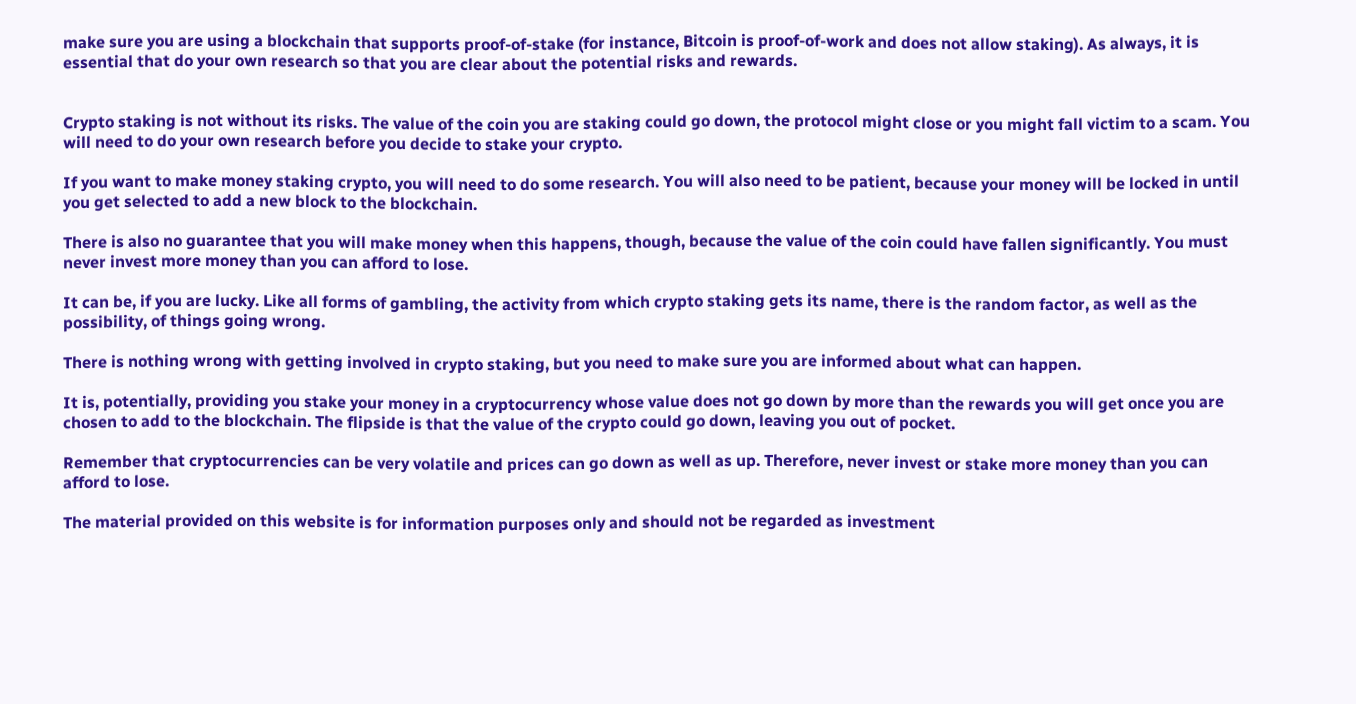make sure you are using a blockchain that supports proof-of-stake (for instance, Bitcoin is proof-of-work and does not allow staking). As always, it is essential that do your own research so that you are clear about the potential risks and rewards.


Crypto staking is not without its risks. The value of the coin you are staking could go down, the protocol might close or you might fall victim to a scam. You will need to do your own research before you decide to stake your crypto.

If you want to make money staking crypto, you will need to do some research. You will also need to be patient, because your money will be locked in until you get selected to add a new block to the blockchain.

There is also no guarantee that you will make money when this happens, though, because the value of the coin could have fallen significantly. You must never invest more money than you can afford to lose.

It can be, if you are lucky. Like all forms of gambling, the activity from which crypto staking gets its name, there is the random factor, as well as the possibility, of things going wrong.

There is nothing wrong with getting involved in crypto staking, but you need to make sure you are informed about what can happen.

It is, potentially, providing you stake your money in a cryptocurrency whose value does not go down by more than the rewards you will get once you are chosen to add to the blockchain. The flipside is that the value of the crypto could go down, leaving you out of pocket.

Remember that cryptocurrencies can be very volatile and prices can go down as well as up. Therefore, never invest or stake more money than you can afford to lose.

The material provided on this website is for information purposes only and should not be regarded as investment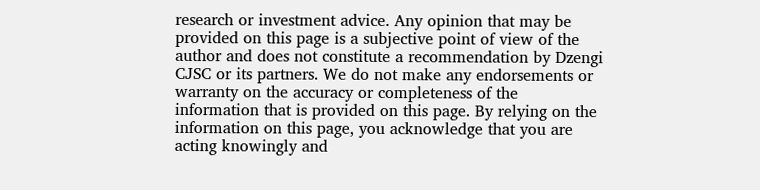research or investment advice. Any opinion that may be provided on this page is a subjective point of view of the author and does not constitute a recommendation by Dzengi CJSC or its partners. We do not make any endorsements or warranty on the accuracy or completeness of the information that is provided on this page. By relying on the information on this page, you acknowledge that you are acting knowingly and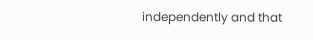independently and that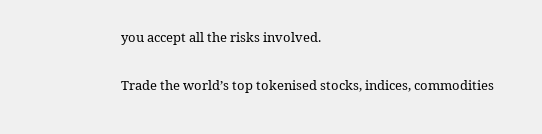you accept all the risks involved.

Trade the world’s top tokenised stocks, indices, commodities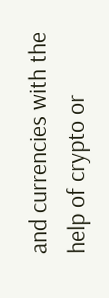and currencies with the help of crypto or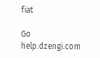fiat

Go help.dzengi.com